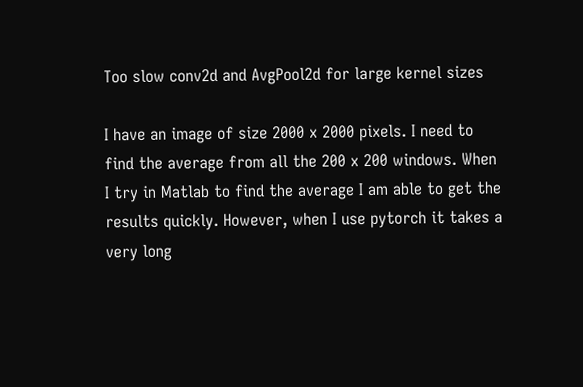Too slow conv2d and AvgPool2d for large kernel sizes

I have an image of size 2000 x 2000 pixels. I need to find the average from all the 200 x 200 windows. When I try in Matlab to find the average I am able to get the results quickly. However, when I use pytorch it takes a very long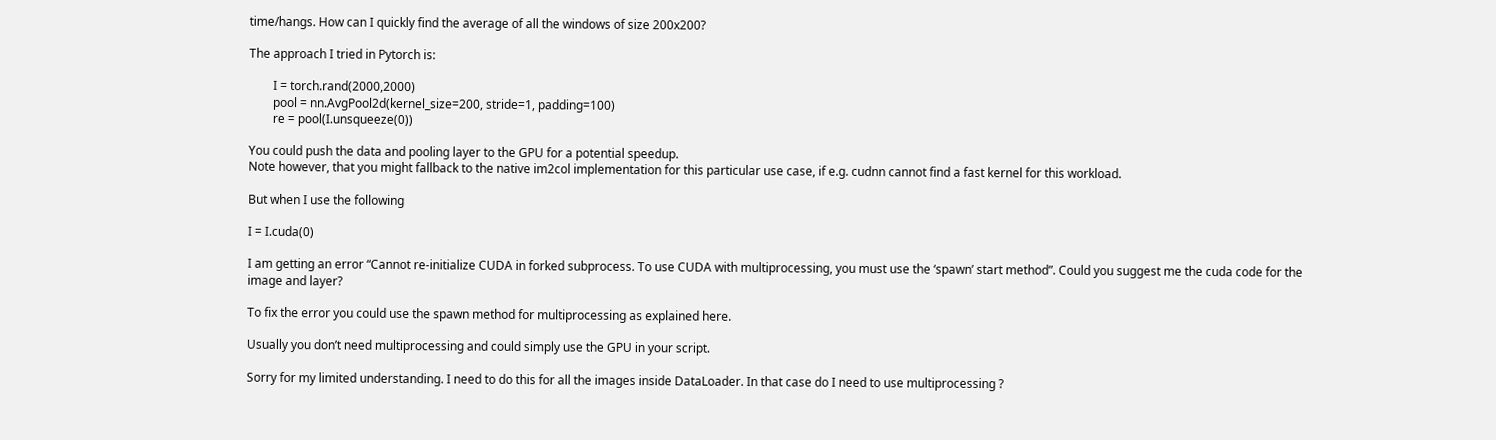time/hangs. How can I quickly find the average of all the windows of size 200x200?

The approach I tried in Pytorch is:

        I = torch.rand(2000,2000)
        pool = nn.AvgPool2d(kernel_size=200, stride=1, padding=100)
        re = pool(I.unsqueeze(0))

You could push the data and pooling layer to the GPU for a potential speedup.
Note however, that you might fallback to the native im2col implementation for this particular use case, if e.g. cudnn cannot find a fast kernel for this workload.

But when I use the following

I = I.cuda(0)

I am getting an error “Cannot re-initialize CUDA in forked subprocess. To use CUDA with multiprocessing, you must use the ‘spawn’ start method”. Could you suggest me the cuda code for the image and layer?

To fix the error you could use the spawn method for multiprocessing as explained here.

Usually you don’t need multiprocessing and could simply use the GPU in your script.

Sorry for my limited understanding. I need to do this for all the images inside DataLoader. In that case do I need to use multiprocessing ?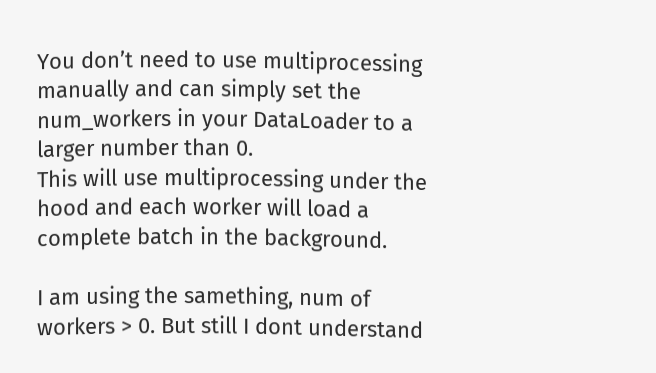You don’t need to use multiprocessing manually and can simply set the num_workers in your DataLoader to a larger number than 0.
This will use multiprocessing under the hood and each worker will load a complete batch in the background.

I am using the samething, num of workers > 0. But still I dont understand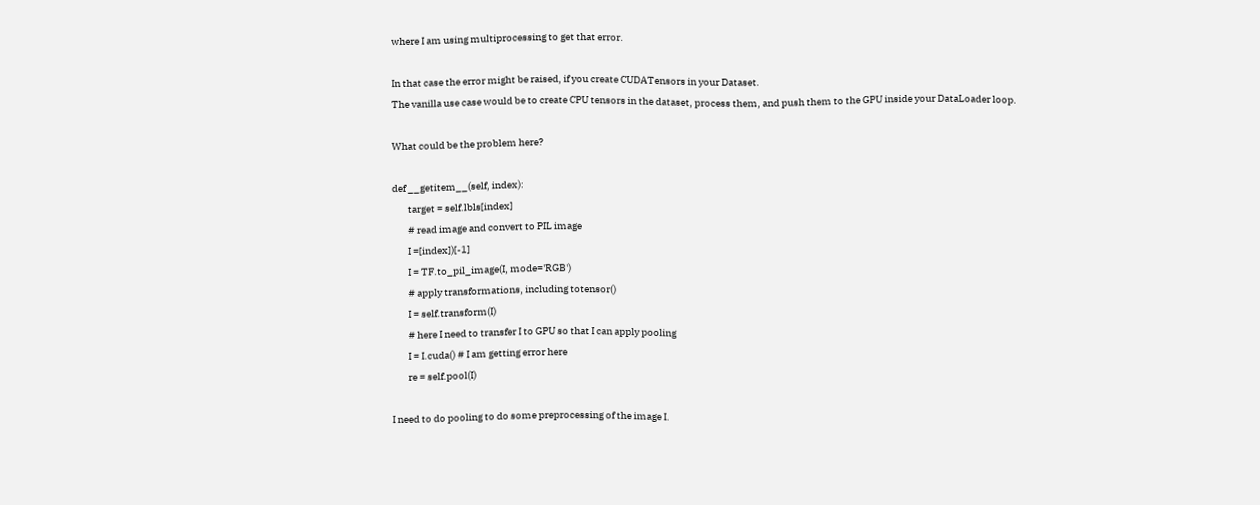where I am using multiprocessing to get that error.

In that case the error might be raised, if you create CUDATensors in your Dataset.
The vanilla use case would be to create CPU tensors in the dataset, process them, and push them to the GPU inside your DataLoader loop.

What could be the problem here?

def __getitem__(self, index):
        target = self.lbls[index]
        # read image and convert to PIL image
        I =[index])[-1]
        I = TF.to_pil_image(I, mode='RGB')
        # apply transformations, including totensor()
        I = self.transform(I)
        # here I need to transfer I to GPU so that I can apply pooling
        I = I.cuda() # I am getting error here
        re = self.pool(I)

I need to do pooling to do some preprocessing of the image I.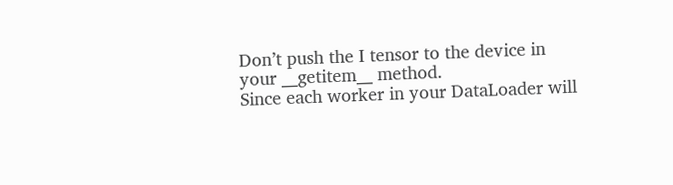Don’t push the I tensor to the device in your __getitem__ method.
Since each worker in your DataLoader will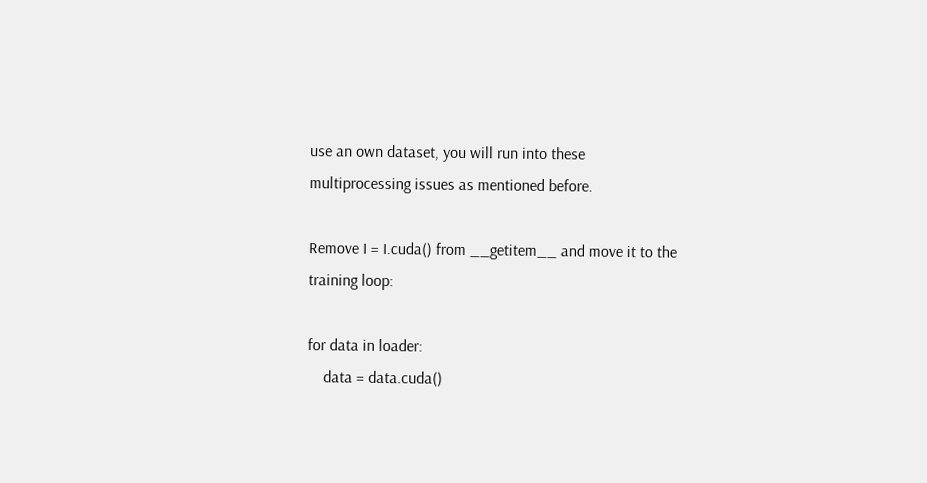use an own dataset, you will run into these multiprocessing issues as mentioned before.

Remove I = I.cuda() from __getitem__ and move it to the training loop:

for data in loader:
    data = data.cuda()